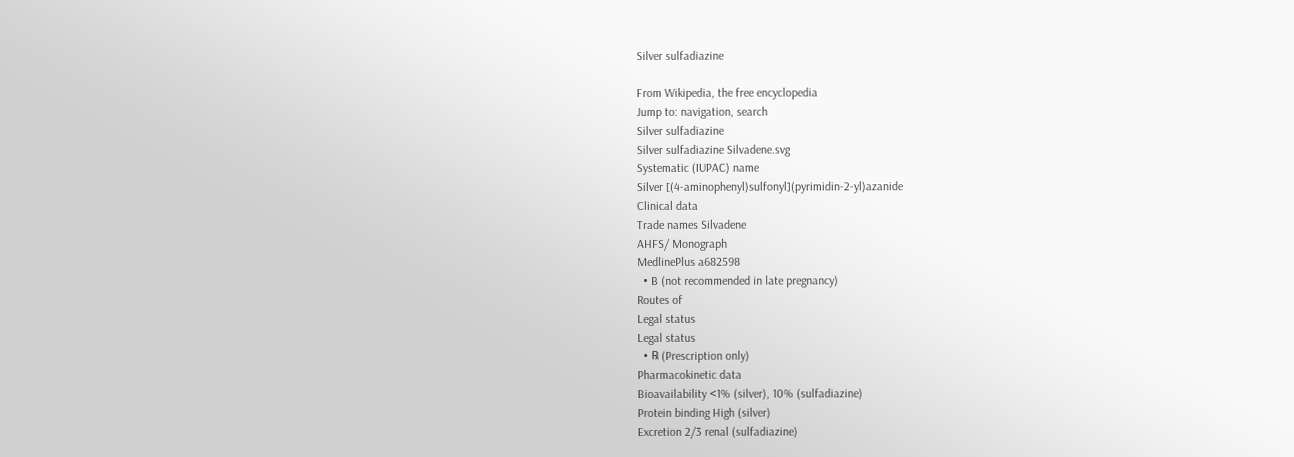Silver sulfadiazine

From Wikipedia, the free encyclopedia
Jump to: navigation, search
Silver sulfadiazine
Silver sulfadiazine Silvadene.svg
Systematic (IUPAC) name
Silver [(4-aminophenyl)sulfonyl](pyrimidin-2-yl)azanide
Clinical data
Trade names Silvadene
AHFS/ Monograph
MedlinePlus a682598
  • B (not recommended in late pregnancy)
Routes of
Legal status
Legal status
  • ℞ (Prescription only)
Pharmacokinetic data
Bioavailability <1% (silver), 10% (sulfadiazine)
Protein binding High (silver)
Excretion 2/3 renal (sulfadiazine)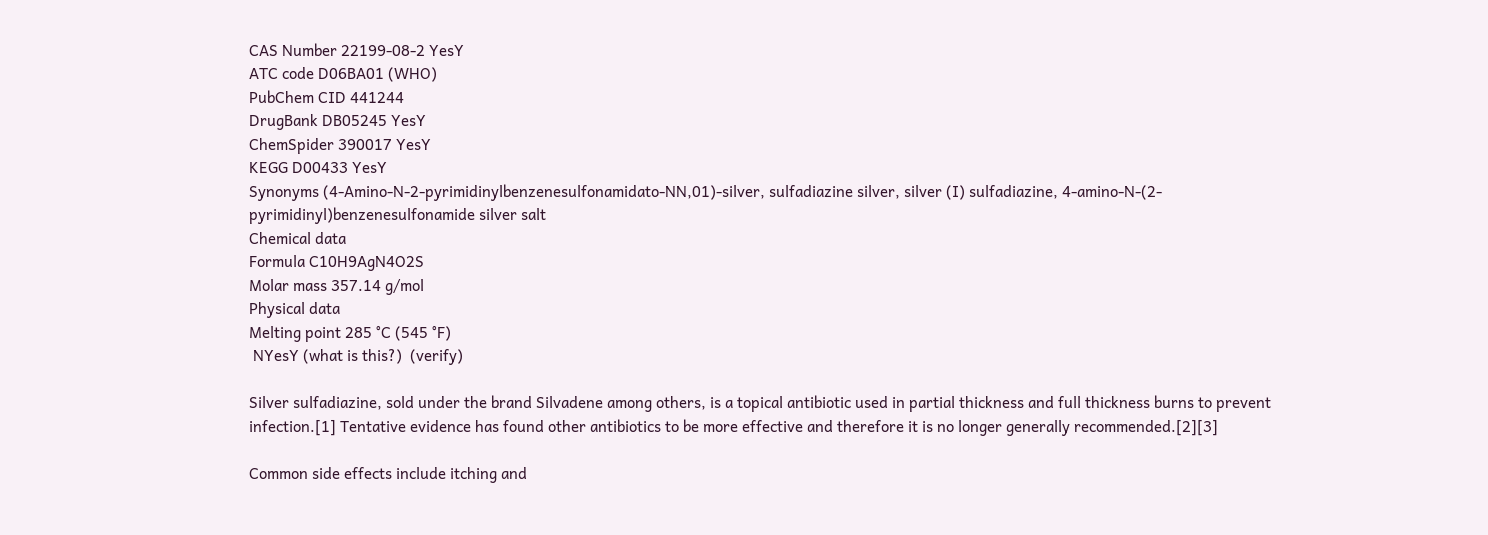CAS Number 22199-08-2 YesY
ATC code D06BA01 (WHO)
PubChem CID 441244
DrugBank DB05245 YesY
ChemSpider 390017 YesY
KEGG D00433 YesY
Synonyms (4-Amino-N-2-pyrimidinylbenzenesulfonamidato-NN,01)-silver, sulfadiazine silver, silver (I) sulfadiazine, 4-amino-N-(2-pyrimidinyl)benzenesulfonamide silver salt
Chemical data
Formula C10H9AgN4O2S
Molar mass 357.14 g/mol
Physical data
Melting point 285 °C (545 °F)
 NYesY (what is this?)  (verify)

Silver sulfadiazine, sold under the brand Silvadene among others, is a topical antibiotic used in partial thickness and full thickness burns to prevent infection.[1] Tentative evidence has found other antibiotics to be more effective and therefore it is no longer generally recommended.[2][3]

Common side effects include itching and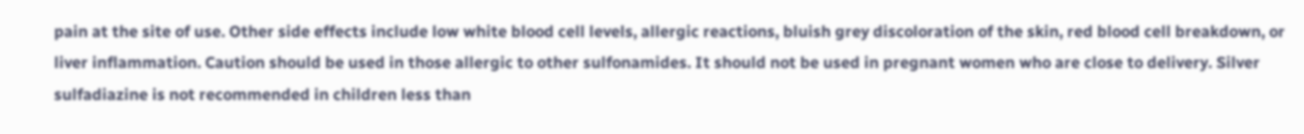pain at the site of use. Other side effects include low white blood cell levels, allergic reactions, bluish grey discoloration of the skin, red blood cell breakdown, or liver inflammation. Caution should be used in those allergic to other sulfonamides. It should not be used in pregnant women who are close to delivery. Silver sulfadiazine is not recommended in children less than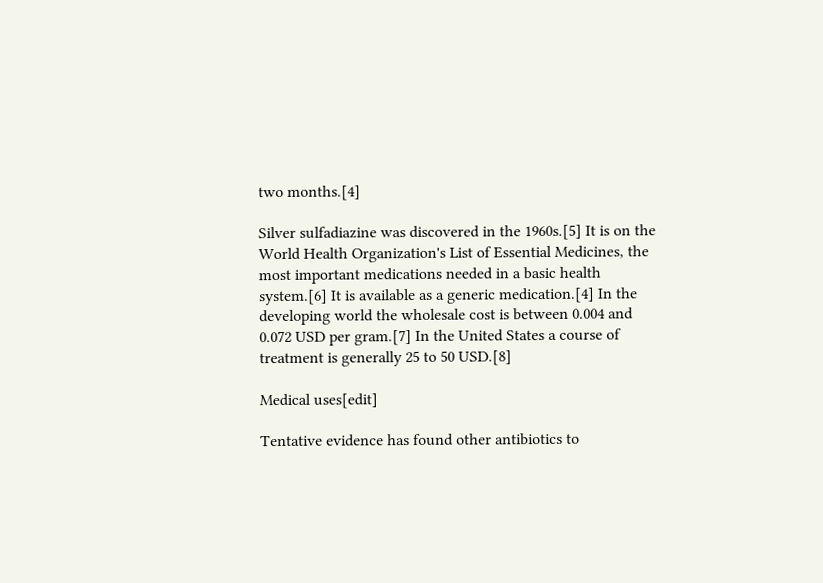two months.[4]

Silver sulfadiazine was discovered in the 1960s.[5] It is on the World Health Organization's List of Essential Medicines, the most important medications needed in a basic health system.[6] It is available as a generic medication.[4] In the developing world the wholesale cost is between 0.004 and 0.072 USD per gram.[7] In the United States a course of treatment is generally 25 to 50 USD.[8]

Medical uses[edit]

Tentative evidence has found other antibiotics to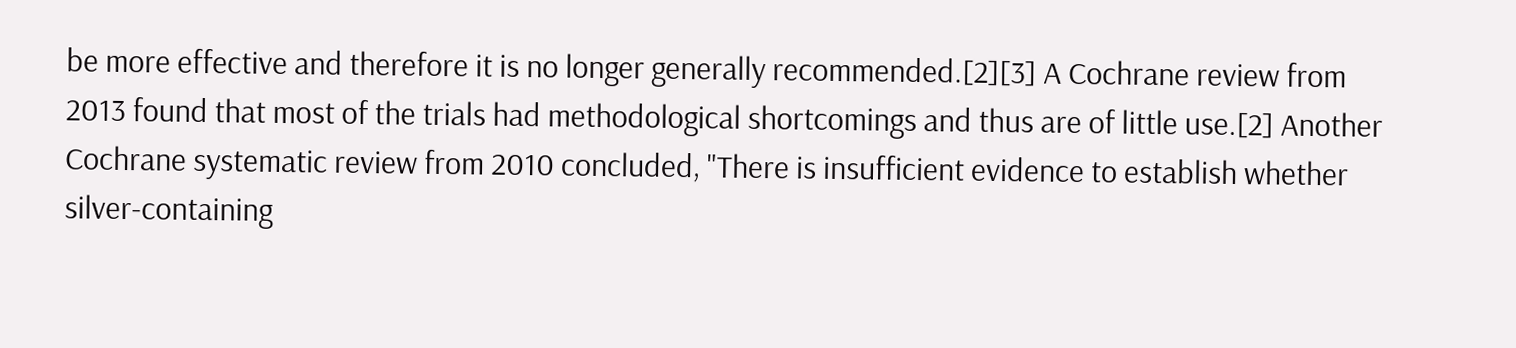be more effective and therefore it is no longer generally recommended.[2][3] A Cochrane review from 2013 found that most of the trials had methodological shortcomings and thus are of little use.[2] Another Cochrane systematic review from 2010 concluded, "There is insufficient evidence to establish whether silver-containing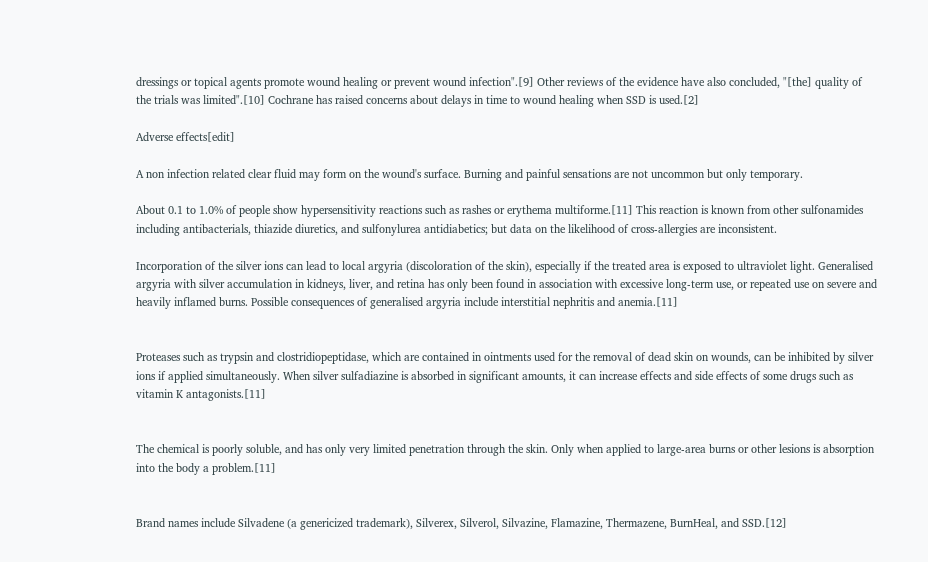dressings or topical agents promote wound healing or prevent wound infection".[9] Other reviews of the evidence have also concluded, "[the] quality of the trials was limited".[10] Cochrane has raised concerns about delays in time to wound healing when SSD is used.[2]

Adverse effects[edit]

A non infection related clear fluid may form on the wound's surface. Burning and painful sensations are not uncommon but only temporary.

About 0.1 to 1.0% of people show hypersensitivity reactions such as rashes or erythema multiforme.[11] This reaction is known from other sulfonamides including antibacterials, thiazide diuretics, and sulfonylurea antidiabetics; but data on the likelihood of cross-allergies are inconsistent.

Incorporation of the silver ions can lead to local argyria (discoloration of the skin), especially if the treated area is exposed to ultraviolet light. Generalised argyria with silver accumulation in kidneys, liver, and retina has only been found in association with excessive long-term use, or repeated use on severe and heavily inflamed burns. Possible consequences of generalised argyria include interstitial nephritis and anemia.[11]


Proteases such as trypsin and clostridiopeptidase, which are contained in ointments used for the removal of dead skin on wounds, can be inhibited by silver ions if applied simultaneously. When silver sulfadiazine is absorbed in significant amounts, it can increase effects and side effects of some drugs such as vitamin K antagonists.[11]


The chemical is poorly soluble, and has only very limited penetration through the skin. Only when applied to large-area burns or other lesions is absorption into the body a problem.[11]


Brand names include Silvadene (a genericized trademark), Silverex, Silverol, Silvazine, Flamazine, Thermazene, BurnHeal, and SSD.[12]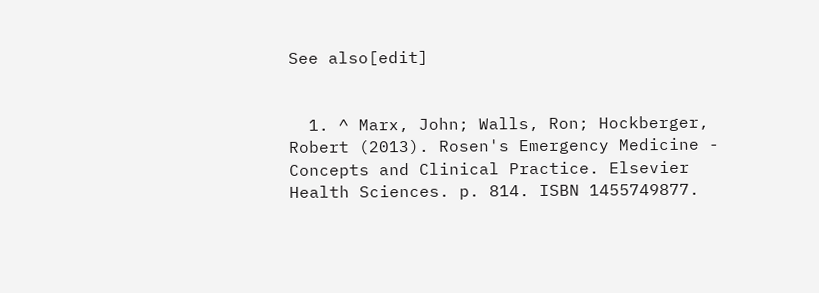See also[edit]


  1. ^ Marx, John; Walls, Ron; Hockberger, Robert (2013). Rosen's Emergency Medicine - Concepts and Clinical Practice. Elsevier Health Sciences. p. 814. ISBN 1455749877.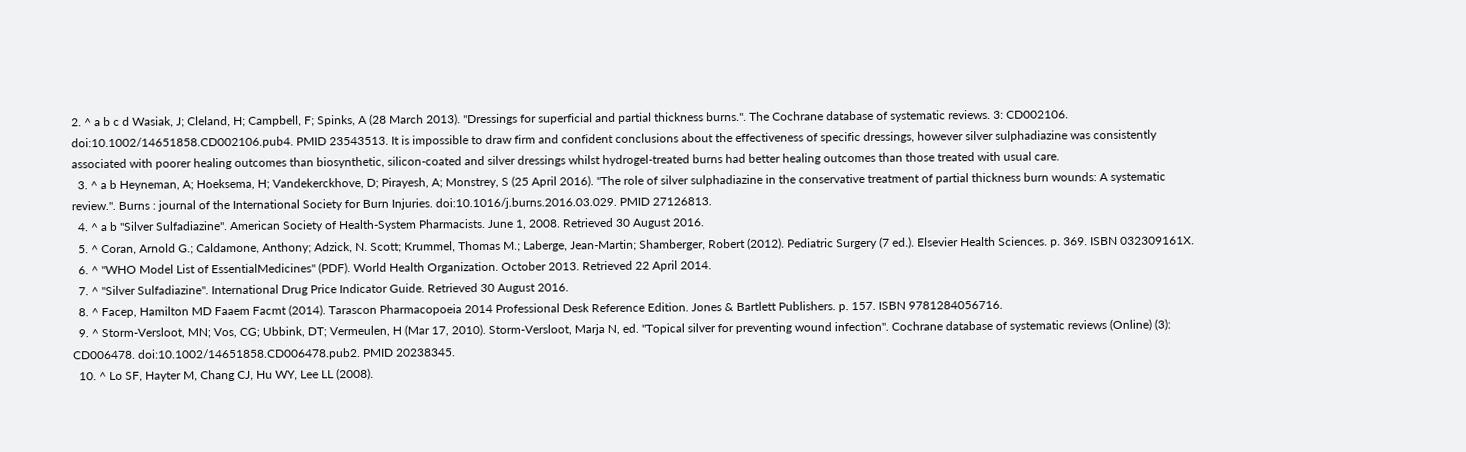2. ^ a b c d Wasiak, J; Cleland, H; Campbell, F; Spinks, A (28 March 2013). "Dressings for superficial and partial thickness burns.". The Cochrane database of systematic reviews. 3: CD002106. doi:10.1002/14651858.CD002106.pub4. PMID 23543513. It is impossible to draw firm and confident conclusions about the effectiveness of specific dressings, however silver sulphadiazine was consistently associated with poorer healing outcomes than biosynthetic, silicon-coated and silver dressings whilst hydrogel-treated burns had better healing outcomes than those treated with usual care.
  3. ^ a b Heyneman, A; Hoeksema, H; Vandekerckhove, D; Pirayesh, A; Monstrey, S (25 April 2016). "The role of silver sulphadiazine in the conservative treatment of partial thickness burn wounds: A systematic review.". Burns : journal of the International Society for Burn Injuries. doi:10.1016/j.burns.2016.03.029. PMID 27126813.
  4. ^ a b "Silver Sulfadiazine". American Society of Health-System Pharmacists. June 1, 2008. Retrieved 30 August 2016.
  5. ^ Coran, Arnold G.; Caldamone, Anthony; Adzick, N. Scott; Krummel, Thomas M.; Laberge, Jean-Martin; Shamberger, Robert (2012). Pediatric Surgery (7 ed.). Elsevier Health Sciences. p. 369. ISBN 032309161X.
  6. ^ "WHO Model List of EssentialMedicines" (PDF). World Health Organization. October 2013. Retrieved 22 April 2014.
  7. ^ "Silver Sulfadiazine". International Drug Price Indicator Guide. Retrieved 30 August 2016.
  8. ^ Facep, Hamilton MD Faaem Facmt (2014). Tarascon Pharmacopoeia 2014 Professional Desk Reference Edition. Jones & Bartlett Publishers. p. 157. ISBN 9781284056716.
  9. ^ Storm-Versloot, MN; Vos, CG; Ubbink, DT; Vermeulen, H (Mar 17, 2010). Storm-Versloot, Marja N, ed. "Topical silver for preventing wound infection". Cochrane database of systematic reviews (Online) (3): CD006478. doi:10.1002/14651858.CD006478.pub2. PMID 20238345.
  10. ^ Lo SF, Hayter M, Chang CJ, Hu WY, Lee LL (2008).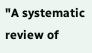"A systematic review of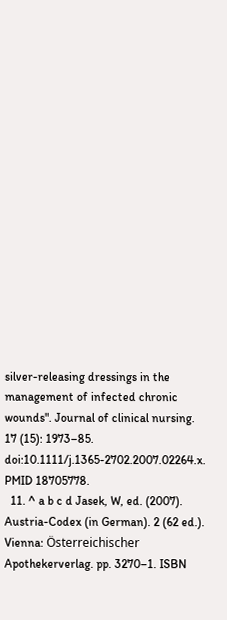silver-releasing dressings in the management of infected chronic wounds". Journal of clinical nursing. 17 (15): 1973–85. doi:10.1111/j.1365-2702.2007.02264.x. PMID 18705778.
  11. ^ a b c d Jasek, W, ed. (2007). Austria-Codex (in German). 2 (62 ed.). Vienna: Österreichischer Apothekerverlag. pp. 3270–1. ISBN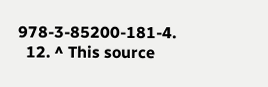978-3-85200-181-4.
  12. ^ This source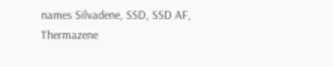names Silvadene, SSD, SSD AF, Thermazene